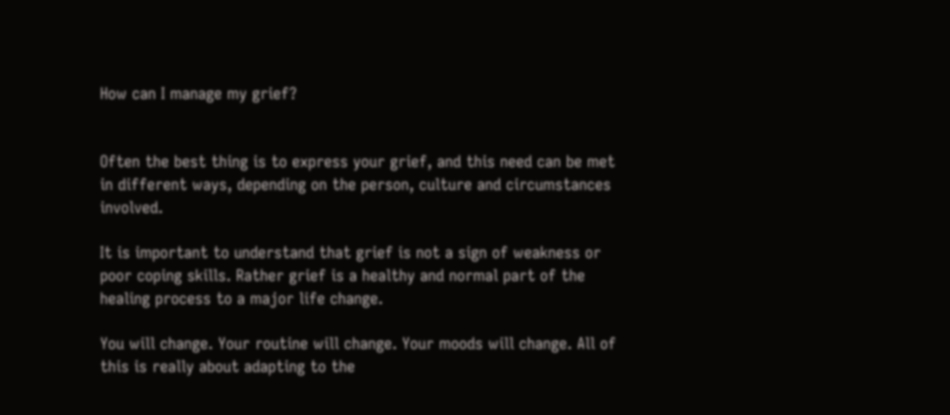How can I manage my grief?


Often the best thing is to express your grief, and this need can be met in different ways, depending on the person, culture and circumstances involved.

It is important to understand that grief is not a sign of weakness or poor coping skills. Rather grief is a healthy and normal part of the healing process to a major life change.

You will change. Your routine will change. Your moods will change. All of this is really about adapting to the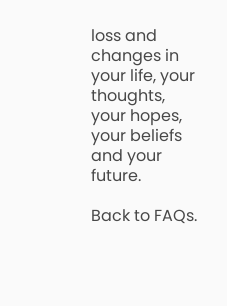loss and changes in your life, your thoughts, your hopes, your beliefs and your future.

Back to FAQs.